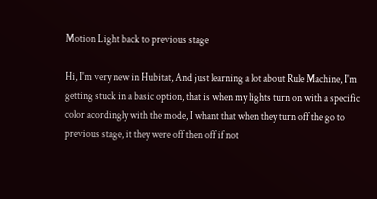Motion Light back to previous stage

Hi, I'm very new in Hubitat, And just learning a lot about Rule Machine, I'm getting stuck in a basic option, that is when my lights turn on with a specific color acordingly with the mode, I whant that when they turn off the go to previous stage, it they were off then off if not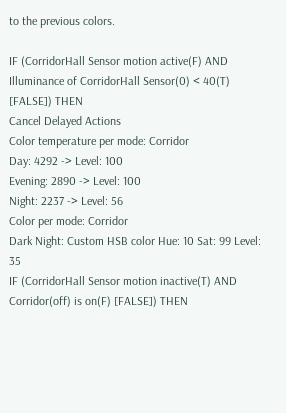to the previous colors.

IF (CorridorHall Sensor motion active(F) AND Illuminance of CorridorHall Sensor(0) < 40(T) [FALSE]) THEN
Cancel Delayed Actions
Color temperature per mode: Corridor
Day: 4292 -> Level: 100
Evening: 2890 -> Level: 100
Night: 2237 -> Level: 56
Color per mode: Corridor
Dark Night: Custom HSB color Hue: 10 Sat: 99 Level: 35
IF (CorridorHall Sensor motion inactive(T) AND Corridor(off) is on(F) [FALSE]) THEN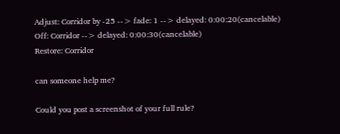Adjust: Corridor by -25 --> fade: 1 --> delayed: 0:00:20(cancelable)
Off: Corridor --> delayed: 0:00:30(cancelable)
Restore: Corridor

can someone help me?

Could you post a screenshot of your full rule?